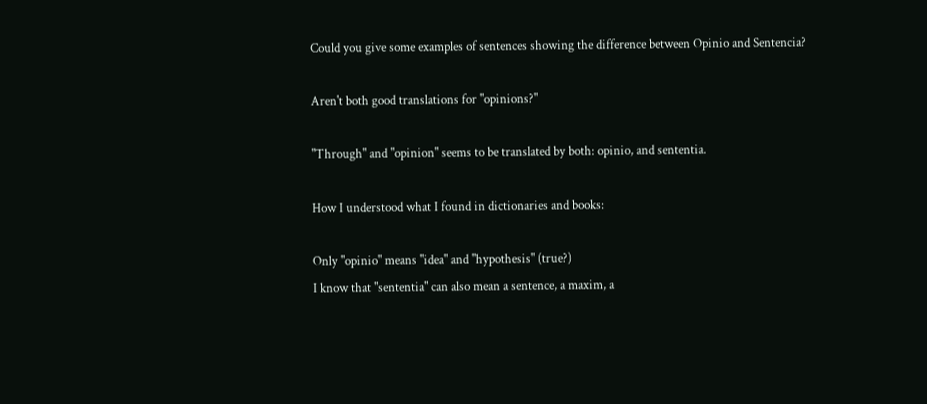Could you give some examples of sentences showing the difference between Opinio and Sentencia?

Aren't both good translations for "opinions?"

"Through" and "opinion" seems to be translated by both: opinio, and sententia.

How I understood what I found in dictionaries and books:

Only "opinio" means "idea" and "hypothesis" (true?)
I know that "sententia" can also mean a sentence, a maxim, a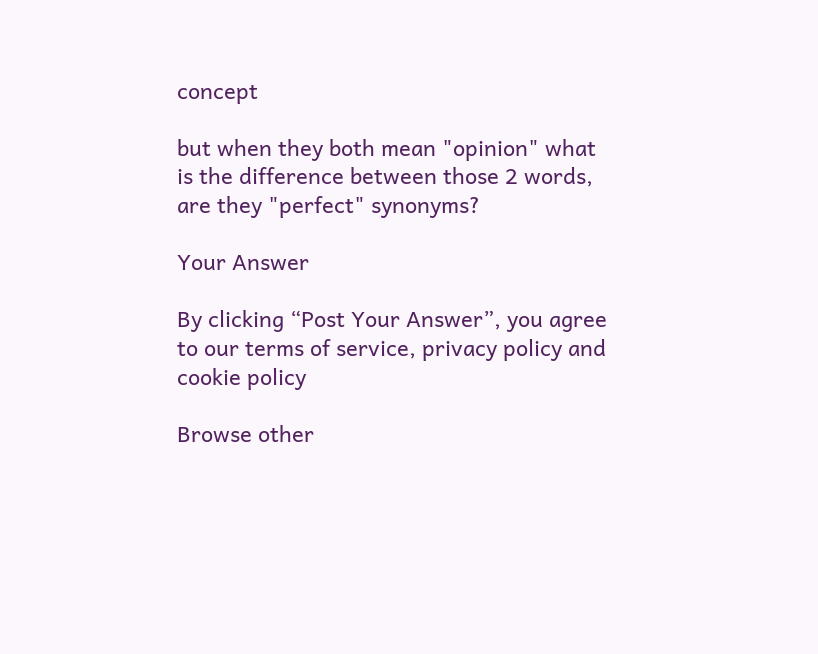concept

but when they both mean "opinion" what is the difference between those 2 words, are they "perfect" synonyms?

Your Answer

By clicking “Post Your Answer”, you agree to our terms of service, privacy policy and cookie policy

Browse other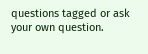questions tagged or ask your own question.